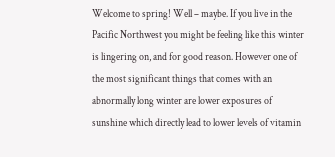Welcome to spring! Well – maybe. If you live in the Pacific Northwest you might be feeling like this winter is lingering on, and for good reason. However one of the most significant things that comes with an abnormally long winter are lower exposures of sunshine which directly lead to lower levels of vitamin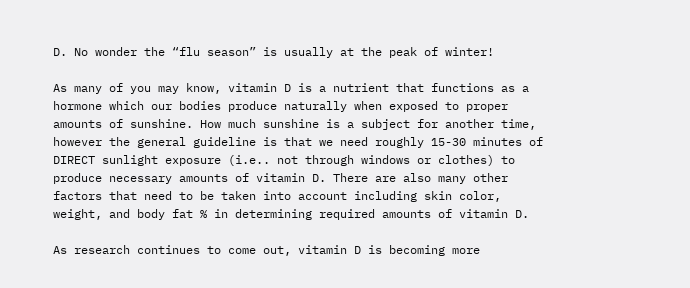D. No wonder the “flu season” is usually at the peak of winter!

As many of you may know, vitamin D is a nutrient that functions as a hormone which our bodies produce naturally when exposed to proper amounts of sunshine. How much sunshine is a subject for another time, however the general guideline is that we need roughly 15-30 minutes of DIRECT sunlight exposure (i.e.. not through windows or clothes) to produce necessary amounts of vitamin D. There are also many other factors that need to be taken into account including skin color, weight, and body fat % in determining required amounts of vitamin D.

As research continues to come out, vitamin D is becoming more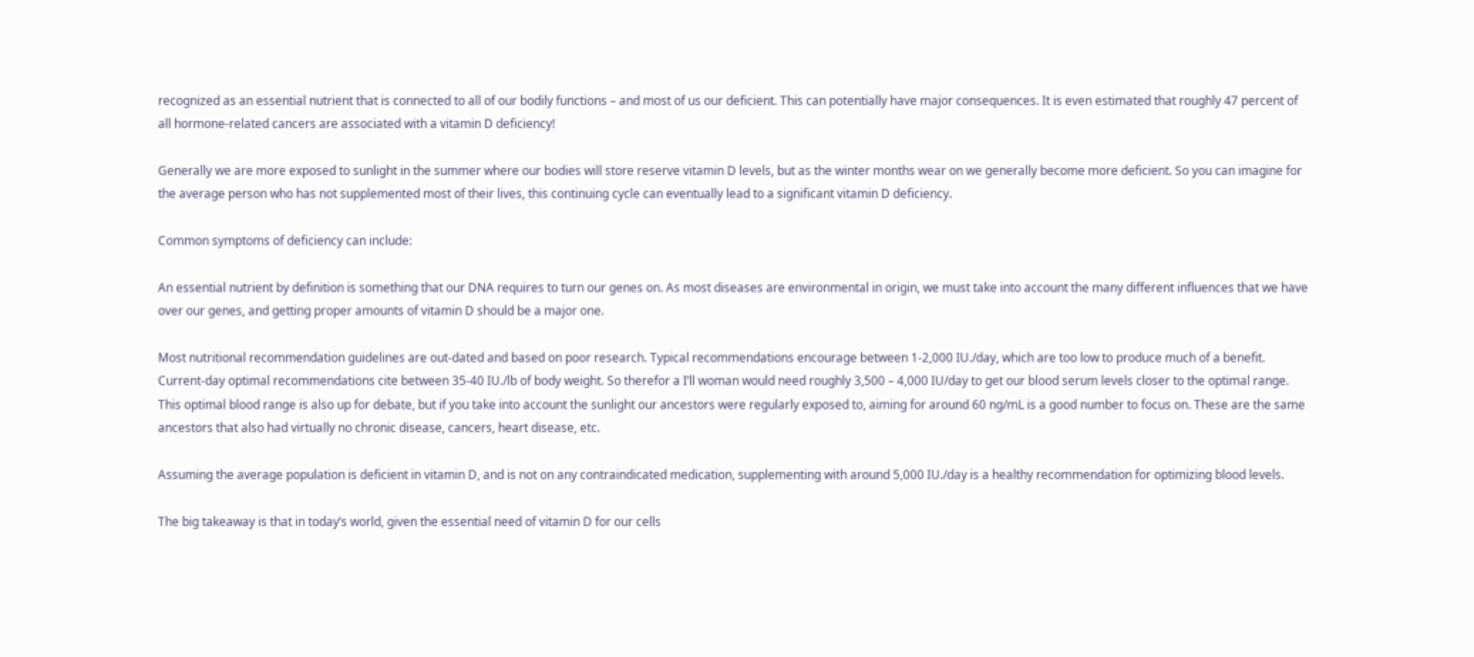recognized as an essential nutrient that is connected to all of our bodily functions – and most of us our deficient. This can potentially have major consequences. It is even estimated that roughly 47 percent of all hormone-related cancers are associated with a vitamin D deficiency!

Generally we are more exposed to sunlight in the summer where our bodies will store reserve vitamin D levels, but as the winter months wear on we generally become more deficient. So you can imagine for the average person who has not supplemented most of their lives, this continuing cycle can eventually lead to a significant vitamin D deficiency.

Common symptoms of deficiency can include:

An essential nutrient by definition is something that our DNA requires to turn our genes on. As most diseases are environmental in origin, we must take into account the many different influences that we have over our genes, and getting proper amounts of vitamin D should be a major one.

Most nutritional recommendation guidelines are out-dated and based on poor research. Typical recommendations encourage between 1-2,000 IU./day, which are too low to produce much of a benefit. Current-day optimal recommendations cite between 35-40 IU./lb of body weight. So therefor a I’ll woman would need roughly 3,500 – 4,000 IU/day to get our blood serum levels closer to the optimal range. This optimal blood range is also up for debate, but if you take into account the sunlight our ancestors were regularly exposed to, aiming for around 60 ng/mL is a good number to focus on. These are the same ancestors that also had virtually no chronic disease, cancers, heart disease, etc.

Assuming the average population is deficient in vitamin D, and is not on any contraindicated medication, supplementing with around 5,000 IU./day is a healthy recommendation for optimizing blood levels.

The big takeaway is that in today’s world, given the essential need of vitamin D for our cells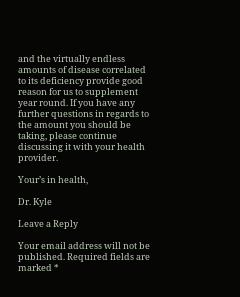and the virtually endless amounts of disease correlated to its deficiency provide good reason for us to supplement year round. If you have any further questions in regards to the amount you should be taking, please continue discussing it with your health provider.

Your’s in health,

Dr. Kyle

Leave a Reply

Your email address will not be published. Required fields are marked *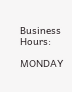Business Hours:

MONDAY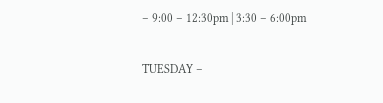– 9:00 – 12:30pm | 3:30 – 6:00pm

TUESDAY –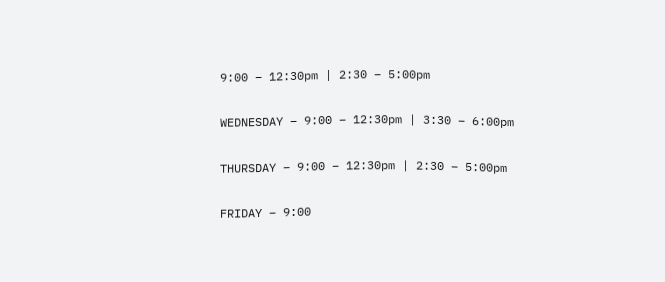9:00 – 12:30pm | 2:30 – 5:00pm

WEDNESDAY – 9:00 – 12:30pm | 3:30 – 6:00pm

THURSDAY – 9:00 – 12:30pm | 2:30 – 5:00pm

FRIDAY – 9:00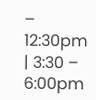– 12:30pm | 3:30 – 6:00pm